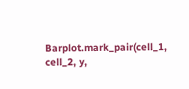Barplot.mark_pair(cell_1, cell_2, y,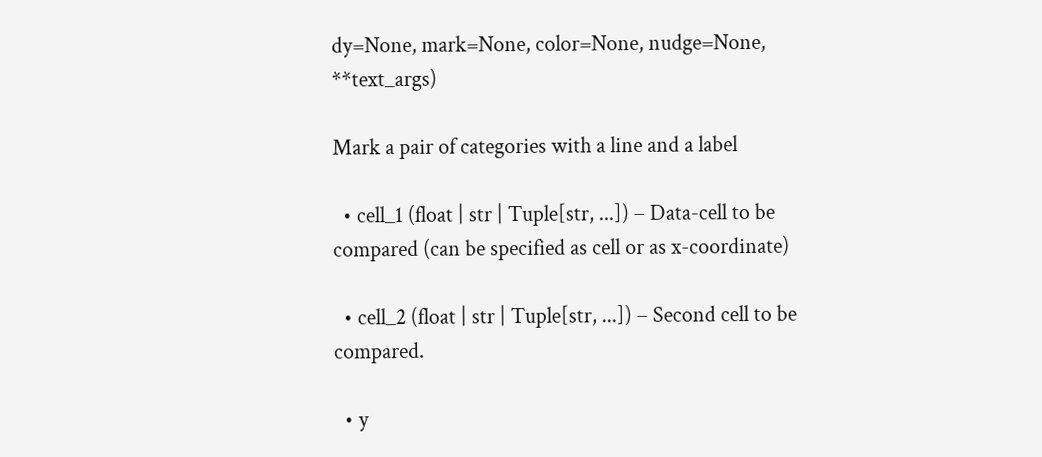dy=None, mark=None, color=None, nudge=None, **text_args)

Mark a pair of categories with a line and a label

  • cell_1 (float | str | Tuple[str, ...]) – Data-cell to be compared (can be specified as cell or as x-coordinate)

  • cell_2 (float | str | Tuple[str, ...]) – Second cell to be compared.

  • y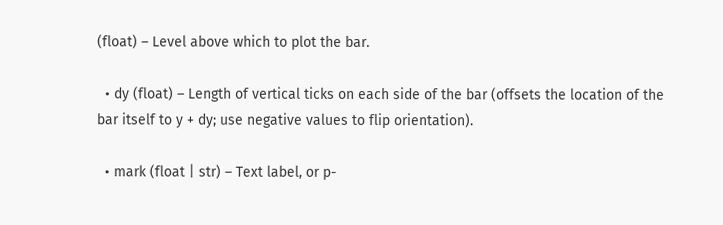(float) – Level above which to plot the bar.

  • dy (float) – Length of vertical ticks on each side of the bar (offsets the location of the bar itself to y + dy; use negative values to flip orientation).

  • mark (float | str) – Text label, or p-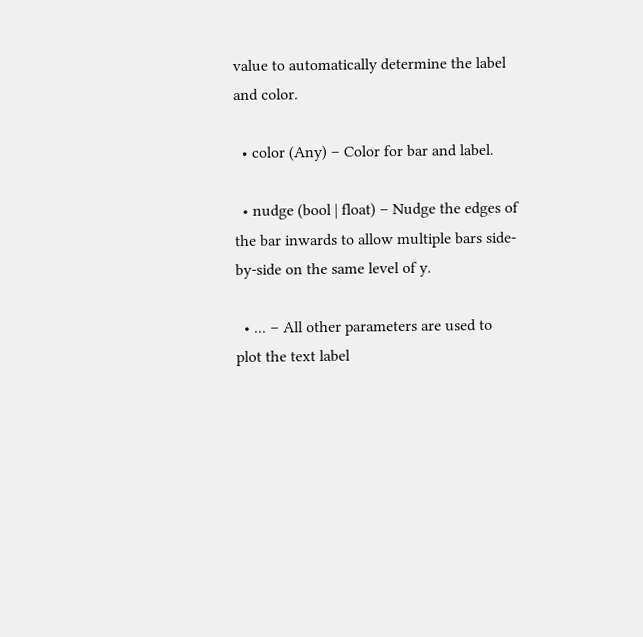value to automatically determine the label and color.

  • color (Any) – Color for bar and label.

  • nudge (bool | float) – Nudge the edges of the bar inwards to allow multiple bars side-by-side on the same level of y.

  • ... – All other parameters are used to plot the text label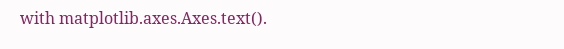with matplotlib.axes.Axes.text().